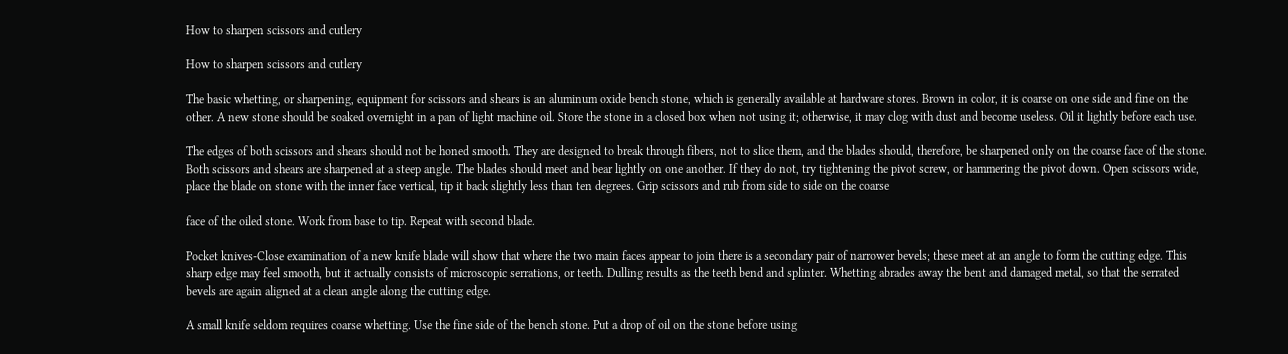How to sharpen scissors and cutlery

How to sharpen scissors and cutlery

The basic whetting, or sharpening, equipment for scissors and shears is an aluminum oxide bench stone, which is generally available at hardware stores. Brown in color, it is coarse on one side and fine on the other. A new stone should be soaked overnight in a pan of light machine oil. Store the stone in a closed box when not using it; otherwise, it may clog with dust and become useless. Oil it lightly before each use.

The edges of both scissors and shears should not be honed smooth. They are designed to break through fibers, not to slice them, and the blades should, therefore, be sharpened only on the coarse face of the stone. Both scissors and shears are sharpened at a steep angle. The blades should meet and bear lightly on one another. If they do not, try tightening the pivot screw, or hammering the pivot down. Open scissors wide, place the blade on stone with the inner face vertical, tip it back slightly less than ten degrees. Grip scissors and rub from side to side on the coarse

face of the oiled stone. Work from base to tip. Repeat with second blade.

Pocket knives-Close examination of a new knife blade will show that where the two main faces appear to join there is a secondary pair of narrower bevels; these meet at an angle to form the cutting edge. This sharp edge may feel smooth, but it actually consists of microscopic serrations, or teeth. Dulling results as the teeth bend and splinter. Whetting abrades away the bent and damaged metal, so that the serrated bevels are again aligned at a clean angle along the cutting edge.

A small knife seldom requires coarse whetting. Use the fine side of the bench stone. Put a drop of oil on the stone before using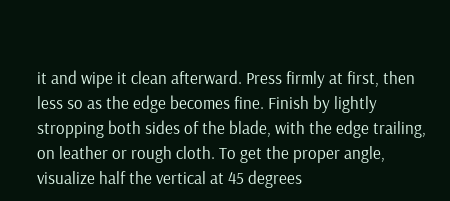it and wipe it clean afterward. Press firmly at first, then less so as the edge becomes fine. Finish by lightly stropping both sides of the blade, with the edge trailing, on leather or rough cloth. To get the proper angle, visualize half the vertical at 45 degrees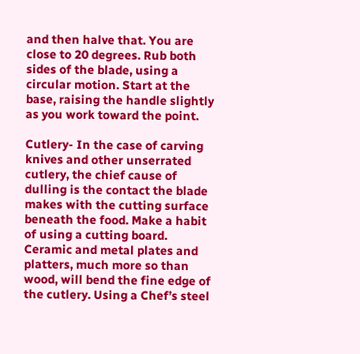and then halve that. You are close to 20 degrees. Rub both sides of the blade, using a circular motion. Start at the base, raising the handle slightly as you work toward the point.

Cutlery- In the case of carving knives and other unserrated cutlery, the chief cause of dulling is the contact the blade makes with the cutting surface beneath the food. Make a habit of using a cutting board. Ceramic and metal plates and platters, much more so than wood, will bend the fine edge of the cutlery. Using a Chef’s steel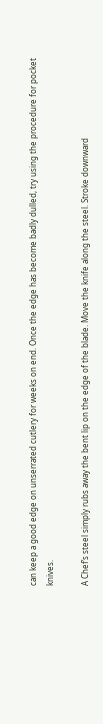can keep a good edge on unserrated cutlery for weeks on end. Once the edge has become badly dulled, try using the procedure for pocket knives.

A Chef’s steel simply rubs away the bent lip on the edge of the blade. Move the knife along the steel. Stroke downward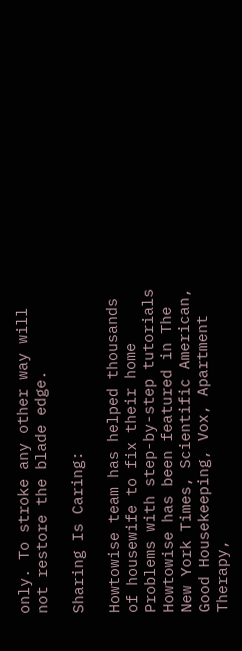only. To stroke any other way will not restore the blade edge.

Sharing Is Caring:

Howtowise team has helped thousands of housewife to fix their home Problems with step-by-step tutorials Howtowise has been featured in The New York Times, Scientific American, Good Housekeeping, Vox, Apartment Therapy,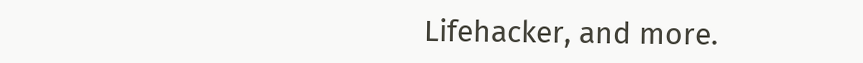Lifehacker, and more.